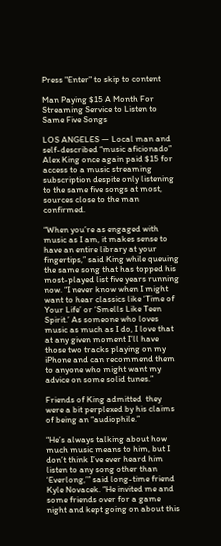Press "Enter" to skip to content

Man Paying $15 A Month For Streaming Service to Listen to Same Five Songs

LOS ANGELES — Local man and self-described “music aficionado” Alex King once again paid $15 for access to a music streaming subscription despite only listening to the same five songs at most, sources close to the man confirmed.

“When you’re as engaged with music as I am, it makes sense to have an entire library at your fingertips,” said King while queuing the same song that has topped his most-played list five years running now. “I never know when I might want to hear classics like ‘Time of Your Life’ or ‘Smells Like Teen Spirit.’ As someone who loves music as much as I do, I love that at any given moment I’ll have those two tracks playing on my iPhone and can recommend them to anyone who might want my advice on some solid tunes.”

Friends of King admitted  they were a bit perplexed by his claims of being an “audiophile.”

“He’s always talking about how much music means to him, but I don’t think I’ve ever heard him listen to any song other than ‘Everlong,’” said long-time friend Kyle Novacek. “He invited me and some friends over for a game night and kept going on about this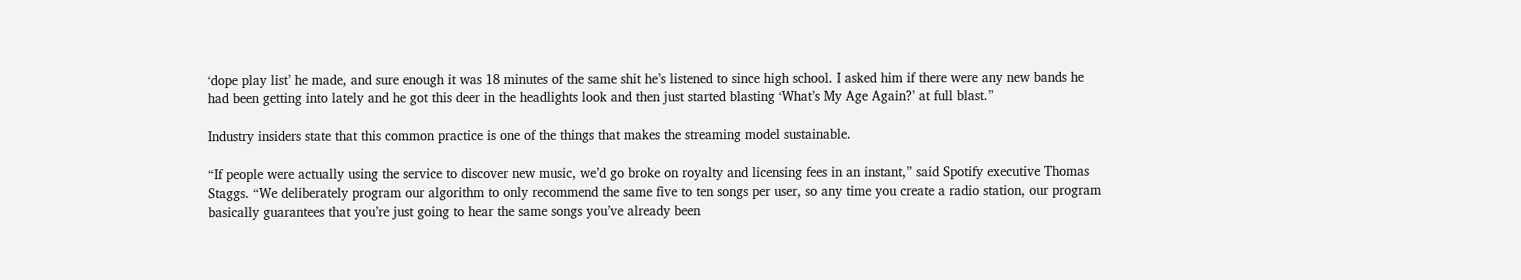‘dope play list’ he made, and sure enough it was 18 minutes of the same shit he’s listened to since high school. I asked him if there were any new bands he had been getting into lately and he got this deer in the headlights look and then just started blasting ‘What’s My Age Again?’ at full blast.”

Industry insiders state that this common practice is one of the things that makes the streaming model sustainable.

“If people were actually using the service to discover new music, we’d go broke on royalty and licensing fees in an instant,” said Spotify executive Thomas Staggs. “We deliberately program our algorithm to only recommend the same five to ten songs per user, so any time you create a radio station, our program basically guarantees that you’re just going to hear the same songs you’ve already been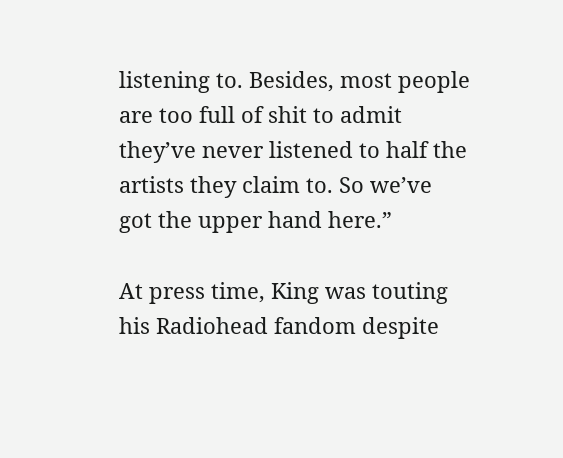listening to. Besides, most people are too full of shit to admit they’ve never listened to half the artists they claim to. So we’ve got the upper hand here.”

At press time, King was touting his Radiohead fandom despite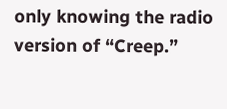only knowing the radio version of “Creep.”